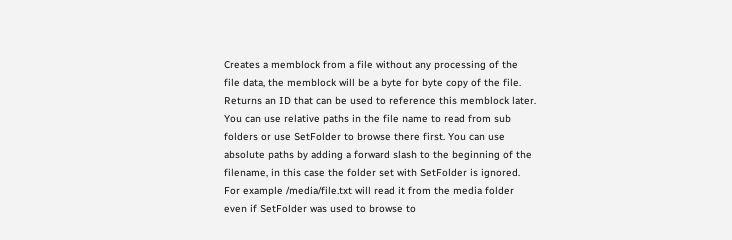Creates a memblock from a file without any processing of the file data, the memblock will be a byte for byte copy of the file. Returns an ID that can be used to reference this memblock later. You can use relative paths in the file name to read from sub folders or use SetFolder to browse there first. You can use absolute paths by adding a forward slash to the beginning of the filename, in this case the folder set with SetFolder is ignored. For example /media/file.txt will read it from the media folder even if SetFolder was used to browse to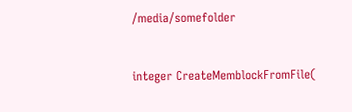/media/somefolder


integer CreateMemblockFromFile(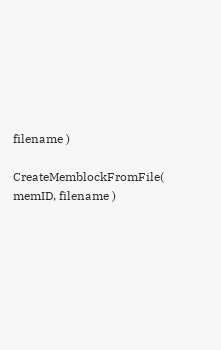filename )

CreateMemblockFromFile( memID, filename )